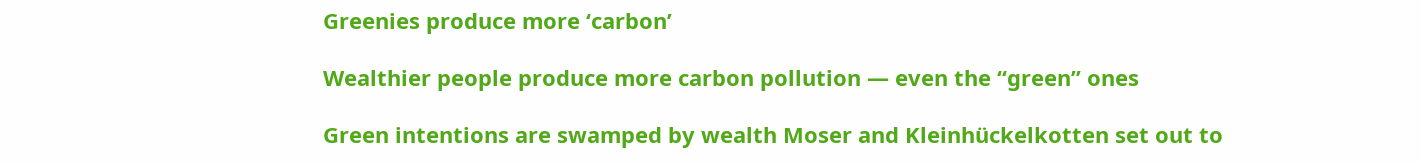Greenies produce more ‘carbon’

Wealthier people produce more carbon pollution — even the “green” ones

Green intentions are swamped by wealth Moser and Kleinhückelkotten set out to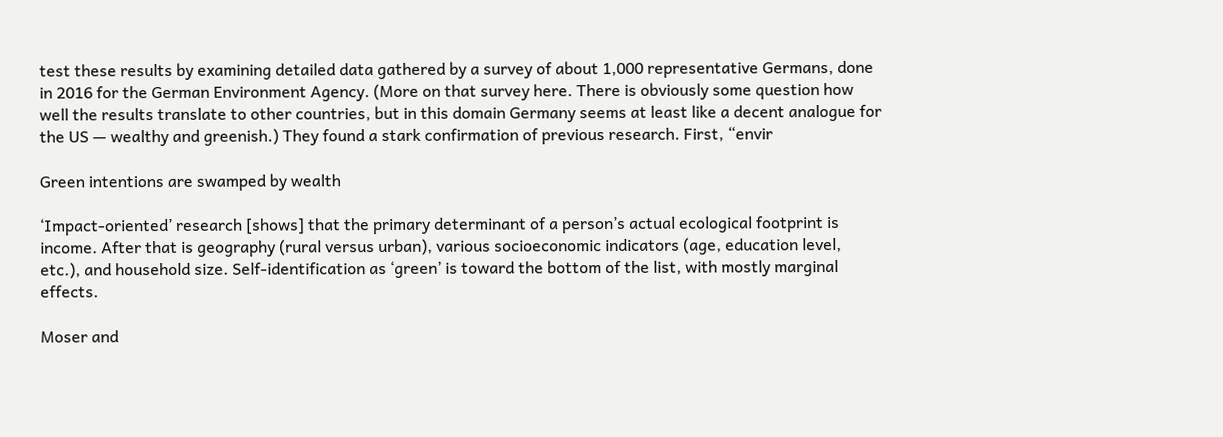test these results by examining detailed data gathered by a survey of about 1,000 representative Germans, done in 2016 for the German Environment Agency. (More on that survey here. There is obviously some question how well the results translate to other countries, but in this domain Germany seems at least like a decent analogue for the US — wealthy and greenish.) They found a stark confirmation of previous research. First, “envir

Green intentions are swamped by wealth

‘Impact-oriented’ research [shows] that the primary determinant of a person’s actual ecological footprint is income. After that is geography (rural versus urban), various socioeconomic indicators (age, education level, etc.), and household size. Self-identification as ‘green’ is toward the bottom of the list, with mostly marginal effects.

Moser and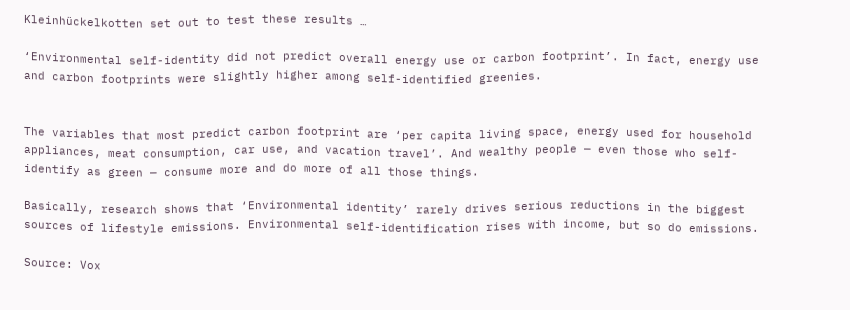Kleinhückelkotten set out to test these results …

‘Environmental self-identity did not predict overall energy use or carbon footprint’. In fact, energy use and carbon footprints were slightly higher among self-identified greenies.


The variables that most predict carbon footprint are ‘per capita living space, energy used for household appliances, meat consumption, car use, and vacation travel’. And wealthy people — even those who self-identify as green — consume more and do more of all those things.

Basically, research shows that ‘Environmental identity’ rarely drives serious reductions in the biggest sources of lifestyle emissions. Environmental self-identification rises with income, but so do emissions.

Source: Vox